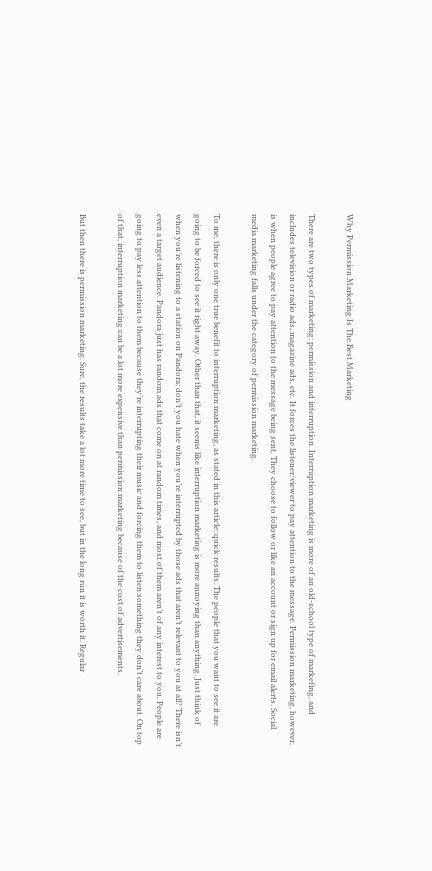Why Permission Marketing Is The Best Marketing

There are two types of marketing: permission and interruption. Interruption marketing is more of an old-school type of marketing, and includes television or radio ads, magazine ads, etc. It forces the listener/viewer to pay attention to the message. Permission marketing, however, is when people agree to pay attention to the message being sent. They choose to follow or like an account or sign up for email alerts. Social media marketing falls under the category of permission marketing.

To me, there is only one true benefit to interruption marketing, as stated in this article: quick results. The people that you want to see it are going to be forced to see it right away. Other than that, it seems like interruption marketing is more annoying than anything. Just think of when you’re listening to a station on Pandora; don’t you hate when you’re interrupted by those ads that aren’t relevant to you at all? There isn’t even a target audience. Pandora just has random ads that come on at random times, and most of them aren’t of any interest to you. People are going to pay less attention to them because they’re interrupting their music and forcing them to listen something they don’t care about. On top of that, interruption marketing can be a lot more expensive than permission marketing because of the cost of advertisements.

But then there is permission marketing. Sure, the results take a lot more time to see, but in the long run it is worth it. Regular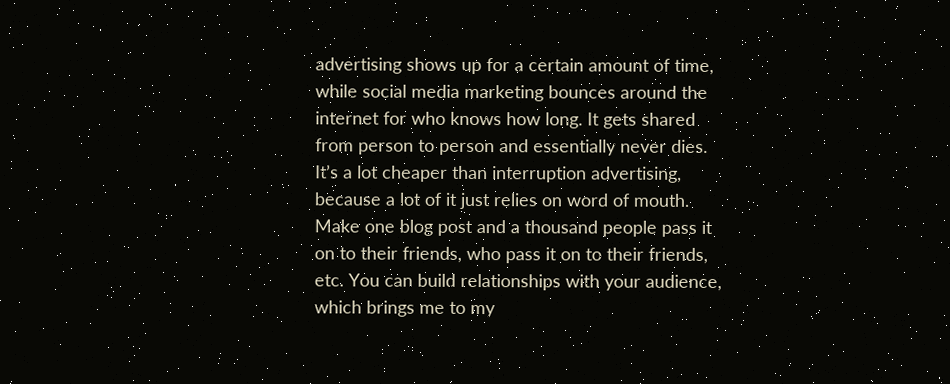advertising shows up for a certain amount of time, while social media marketing bounces around the internet for who knows how long. It gets shared from person to person and essentially never dies. It’s a lot cheaper than interruption advertising, because a lot of it just relies on word of mouth. Make one blog post and a thousand people pass it on to their friends, who pass it on to their friends, etc. You can build relationships with your audience, which brings me to my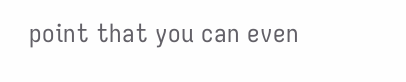point that you can even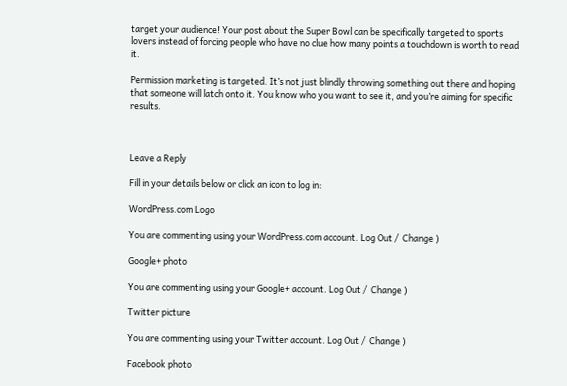target your audience! Your post about the Super Bowl can be specifically targeted to sports lovers instead of forcing people who have no clue how many points a touchdown is worth to read it.

Permission marketing is targeted. It’s not just blindly throwing something out there and hoping that someone will latch onto it. You know who you want to see it, and you’re aiming for specific results.



Leave a Reply

Fill in your details below or click an icon to log in:

WordPress.com Logo

You are commenting using your WordPress.com account. Log Out /  Change )

Google+ photo

You are commenting using your Google+ account. Log Out /  Change )

Twitter picture

You are commenting using your Twitter account. Log Out /  Change )

Facebook photo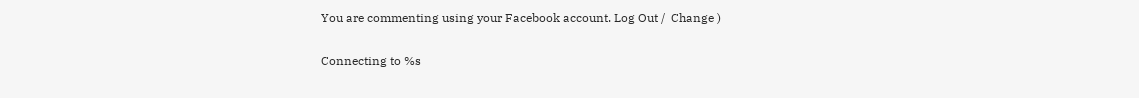You are commenting using your Facebook account. Log Out /  Change )


Connecting to %s